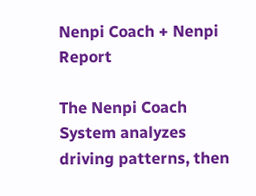Nenpi Coach + Nenpi Report

The Nenpi Coach System analyzes driving patterns, then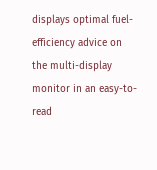displays optimal fuel-efficiency advice on the multi-display monitor in an easy-to-read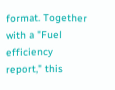format. Together with a "Fuel efficiency report," this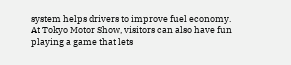system helps drivers to improve fuel economy. At Tokyo Motor Show, visitors can also have fun playing a game that lets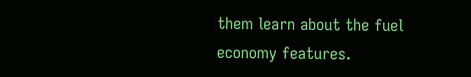them learn about the fuel economy features.